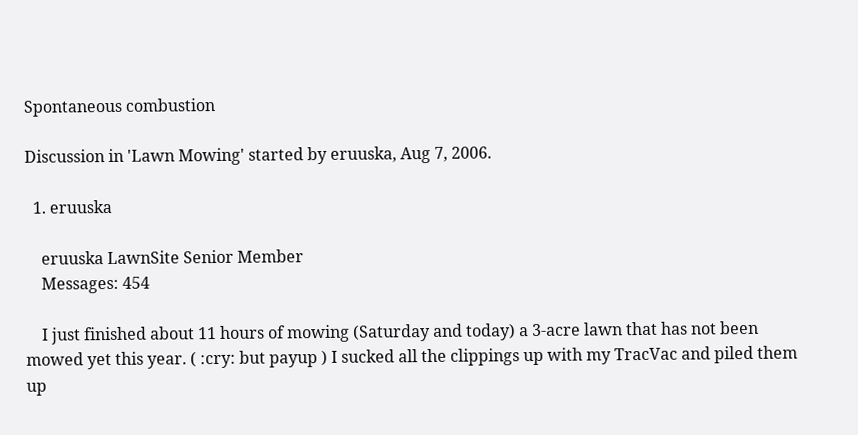Spontaneous combustion

Discussion in 'Lawn Mowing' started by eruuska, Aug 7, 2006.

  1. eruuska

    eruuska LawnSite Senior Member
    Messages: 454

    I just finished about 11 hours of mowing (Saturday and today) a 3-acre lawn that has not been mowed yet this year. ( :cry: but payup ) I sucked all the clippings up with my TracVac and piled them up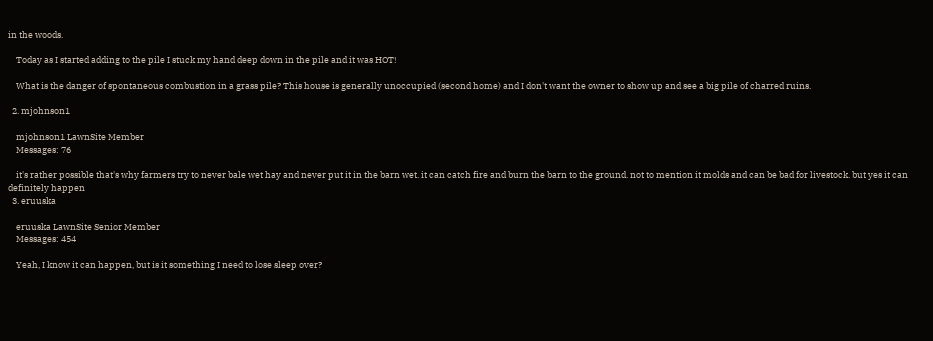in the woods.

    Today as I started adding to the pile I stuck my hand deep down in the pile and it was HOT!

    What is the danger of spontaneous combustion in a grass pile? This house is generally unoccupied (second home) and I don't want the owner to show up and see a big pile of charred ruins.

  2. mjohnson1

    mjohnson1 LawnSite Member
    Messages: 76

    it's rather possible that's why farmers try to never bale wet hay and never put it in the barn wet. it can catch fire and burn the barn to the ground. not to mention it molds and can be bad for livestock. but yes it can definitely happen
  3. eruuska

    eruuska LawnSite Senior Member
    Messages: 454

    Yeah, I know it can happen, but is it something I need to lose sleep over?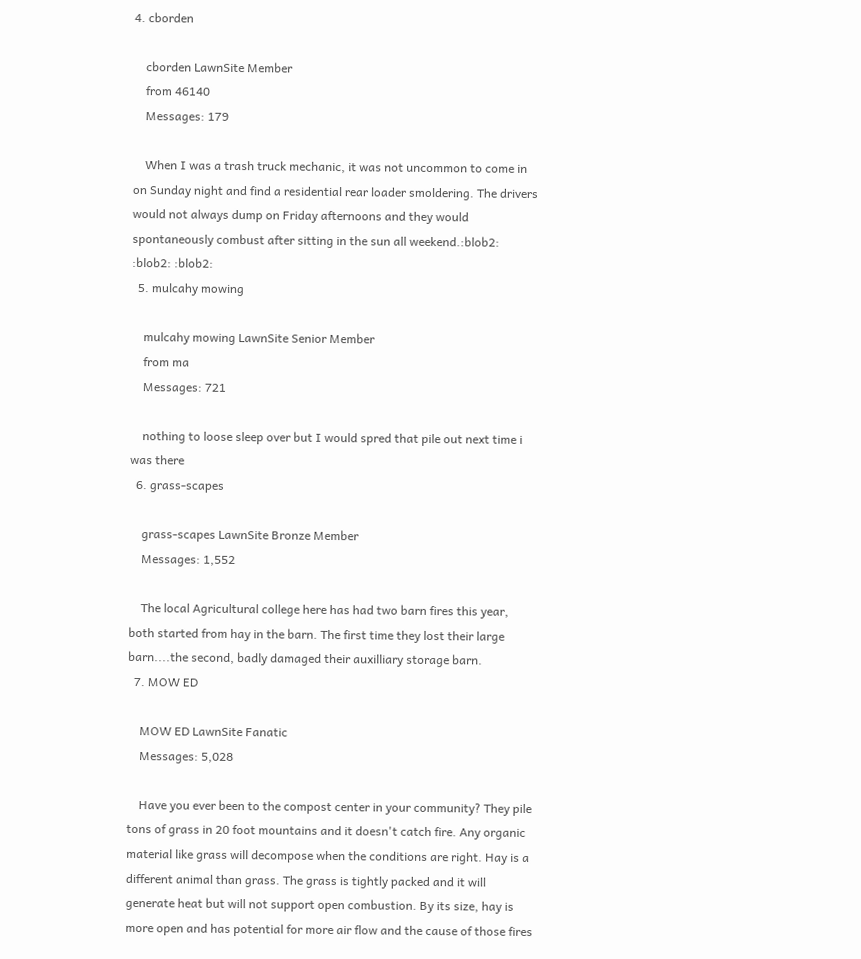4. cborden

    cborden LawnSite Member
    from 46140
    Messages: 179

    When I was a trash truck mechanic, it was not uncommon to come in on Sunday night and find a residential rear loader smoldering. The drivers would not always dump on Friday afternoons and they would spontaneously combust after sitting in the sun all weekend.:blob2: :blob2: :blob2:
  5. mulcahy mowing

    mulcahy mowing LawnSite Senior Member
    from ma
    Messages: 721

    nothing to loose sleep over but I would spred that pile out next time i was there
  6. grass-scapes

    grass-scapes LawnSite Bronze Member
    Messages: 1,552

    The local Agricultural college here has had two barn fires this year, both started from hay in the barn. The first time they lost their large barn....the second, badly damaged their auxilliary storage barn.
  7. MOW ED

    MOW ED LawnSite Fanatic
    Messages: 5,028

    Have you ever been to the compost center in your community? They pile tons of grass in 20 foot mountains and it doesn't catch fire. Any organic material like grass will decompose when the conditions are right. Hay is a different animal than grass. The grass is tightly packed and it will generate heat but will not support open combustion. By its size, hay is more open and has potential for more air flow and the cause of those fires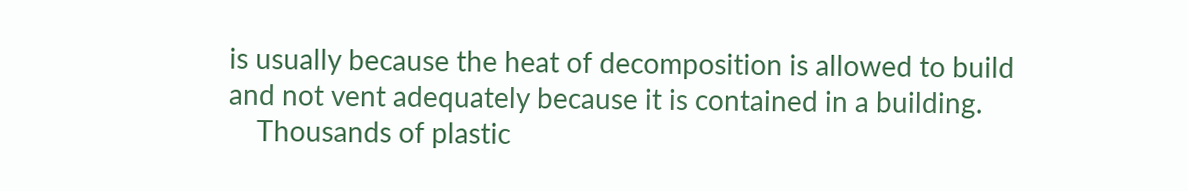is usually because the heat of decomposition is allowed to build and not vent adequately because it is contained in a building.
    Thousands of plastic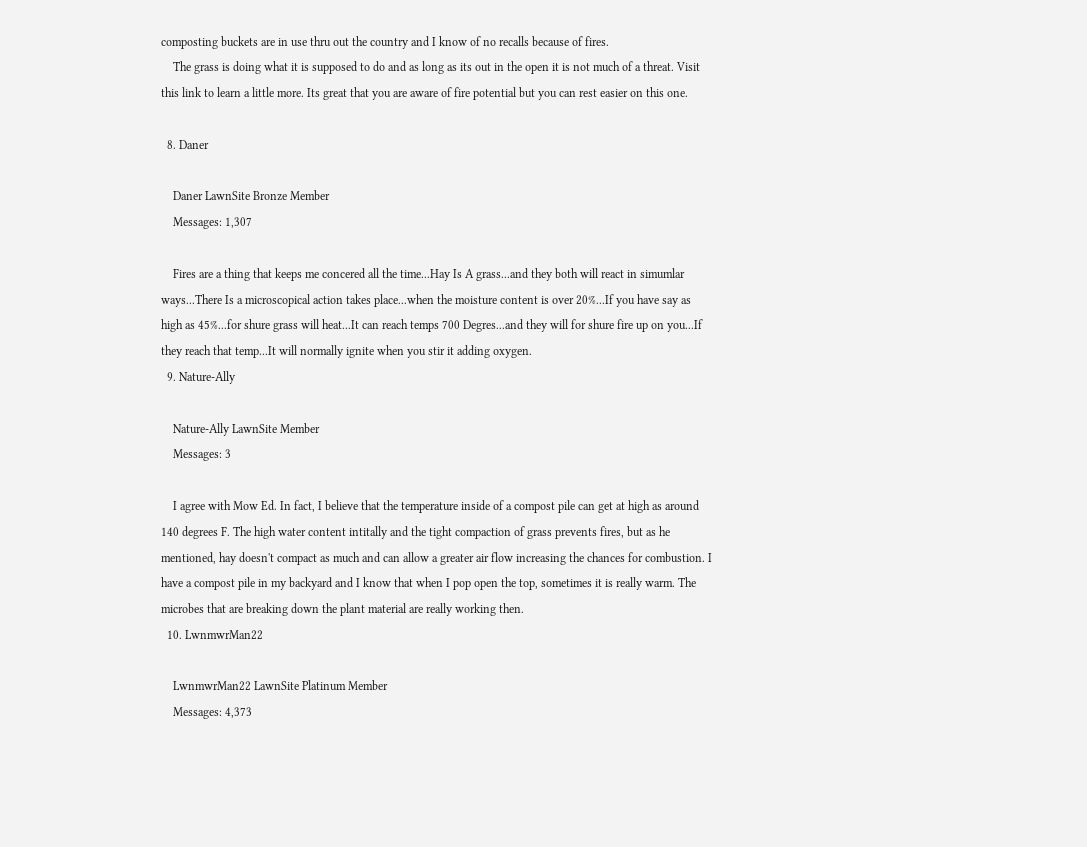composting buckets are in use thru out the country and I know of no recalls because of fires.
    The grass is doing what it is supposed to do and as long as its out in the open it is not much of a threat. Visit this link to learn a little more. Its great that you are aware of fire potential but you can rest easier on this one.

  8. Daner

    Daner LawnSite Bronze Member
    Messages: 1,307

    Fires are a thing that keeps me concered all the time...Hay Is A grass...and they both will react in simumlar ways...There Is a microscopical action takes place...when the moisture content is over 20%...If you have say as high as 45%...for shure grass will heat...It can reach temps 700 Degres...and they will for shure fire up on you...If they reach that temp...It will normally ignite when you stir it adding oxygen.
  9. Nature-Ally

    Nature-Ally LawnSite Member
    Messages: 3

    I agree with Mow Ed. In fact, I believe that the temperature inside of a compost pile can get at high as around 140 degrees F. The high water content intitally and the tight compaction of grass prevents fires, but as he mentioned, hay doesn't compact as much and can allow a greater air flow increasing the chances for combustion. I have a compost pile in my backyard and I know that when I pop open the top, sometimes it is really warm. The microbes that are breaking down the plant material are really working then.
  10. LwnmwrMan22

    LwnmwrMan22 LawnSite Platinum Member
    Messages: 4,373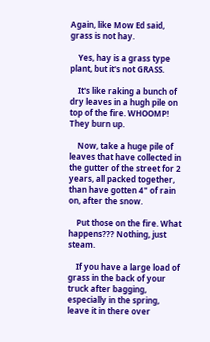Again, like Mow Ed said, grass is not hay.

    Yes, hay is a grass type plant, but it's not GRASS.

    It's like raking a bunch of dry leaves in a hugh pile on top of the fire. WHOOMP! They burn up.

    Now, take a huge pile of leaves that have collected in the gutter of the street for 2 years, all packed together, than have gotten 4" of rain on, after the snow.

    Put those on the fire. What happens??? Nothing, just steam.

    If you have a large load of grass in the back of your truck after bagging, especially in the spring, leave it in there over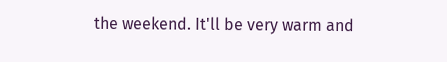the weekend. It'll be very warm and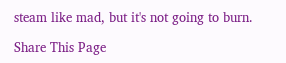steam like mad, but it's not going to burn.

Share This Page